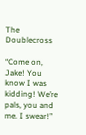The Doublecross

“Come on, Jake! You know I was kidding! We’re pals, you and me. I swear!”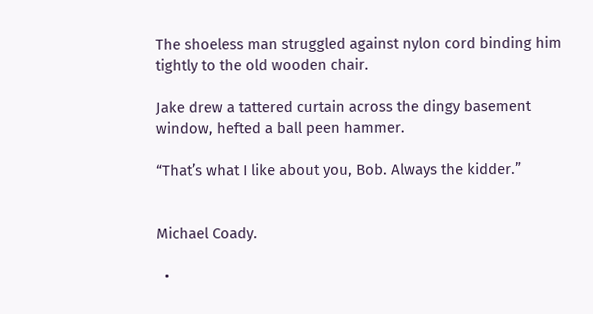The shoeless man struggled against nylon cord binding him tightly to the old wooden chair.

Jake drew a tattered curtain across the dingy basement window, hefted a ball peen hammer.

“That’s what I like about you, Bob. Always the kidder.”


Michael Coady.

  •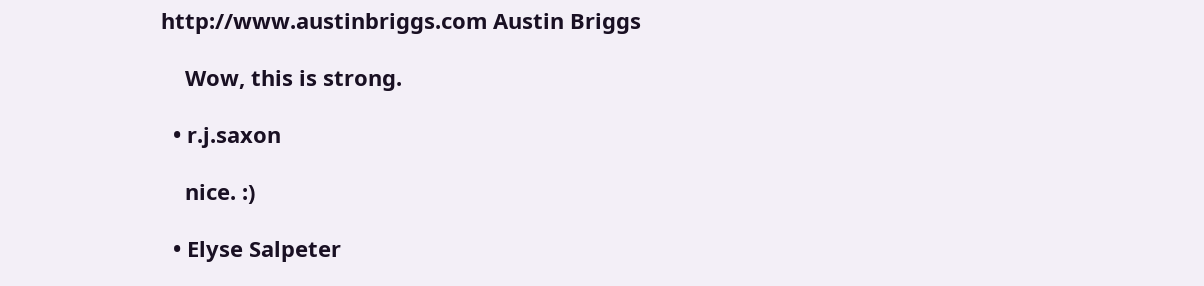http://www.austinbriggs.com Austin Briggs

    Wow, this is strong.

  • r.j.saxon

    nice. :)

  • Elyse Salpeter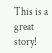This is a great story!